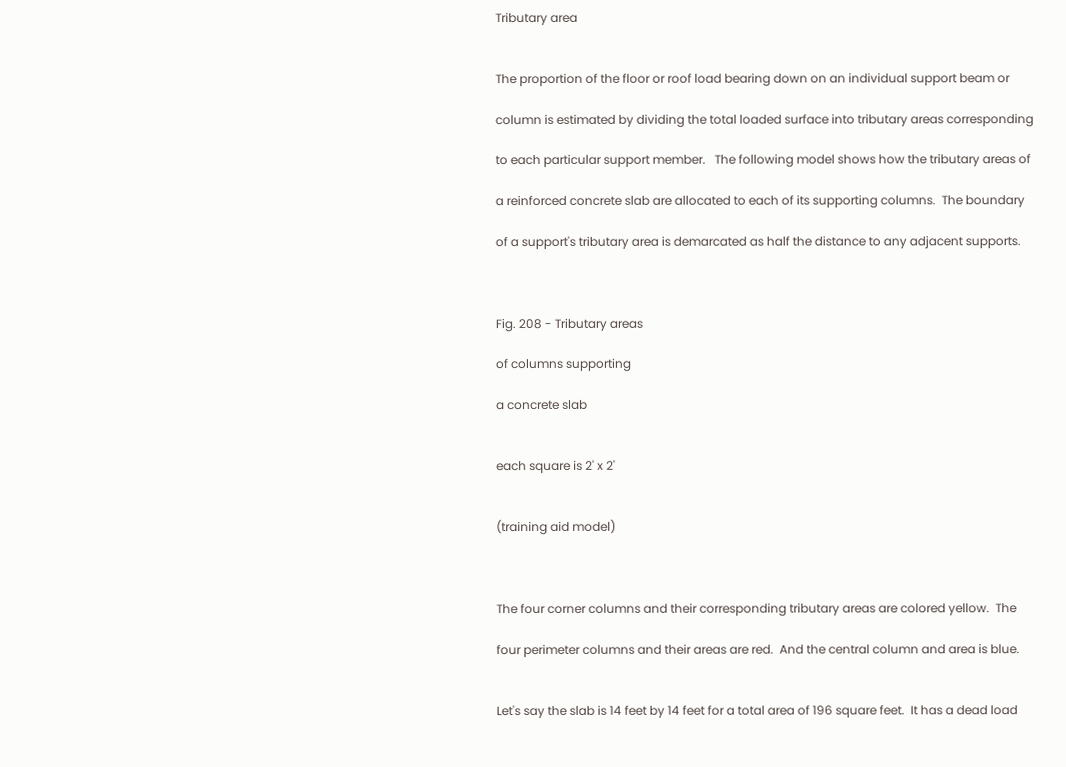Tributary area


The proportion of the floor or roof load bearing down on an individual support beam or

column is estimated by dividing the total loaded surface into tributary areas corresponding

to each particular support member.   The following model shows how the tributary areas of

a reinforced concrete slab are allocated to each of its supporting columns.  The boundary

of a support's tributary area is demarcated as half the distance to any adjacent supports.



Fig. 208 - Tributary areas

of columns supporting

a concrete slab


each square is 2' x 2'


(training aid model)



The four corner columns and their corresponding tributary areas are colored yellow.  The

four perimeter columns and their areas are red.  And the central column and area is blue.


Let's say the slab is 14 feet by 14 feet for a total area of 196 square feet.  It has a dead load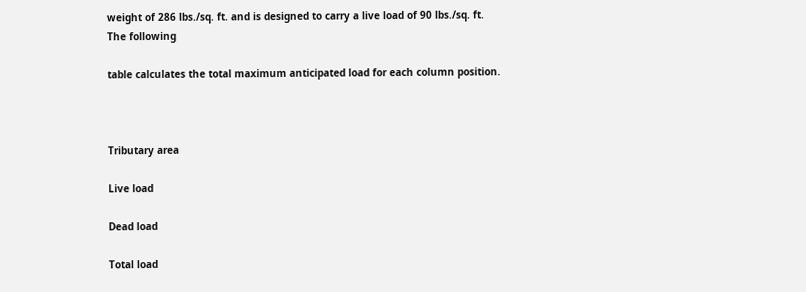weight of 286 lbs./sq. ft. and is designed to carry a live load of 90 lbs./sq. ft.  The following

table calculates the total maximum anticipated load for each column position.



Tributary area

Live load

Dead load

Total load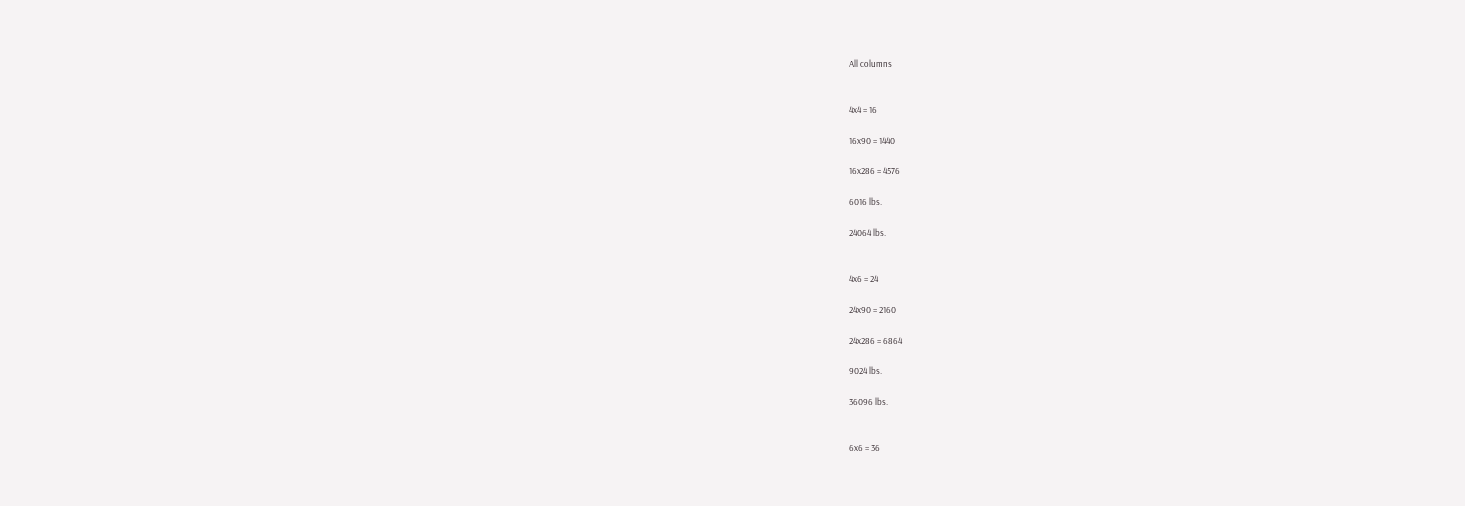All columns


4x4 = 16

16x90 = 1440

16x286 = 4576

6016 lbs.

24064 lbs.


4x6 = 24

24x90 = 2160

24x286 = 6864

9024 lbs.

36096 lbs.


6x6 = 36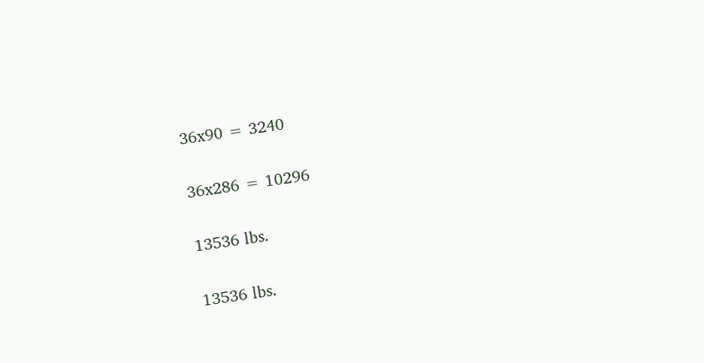36x90 = 3240

36x286 = 10296

13536 lbs.

13536 lbs.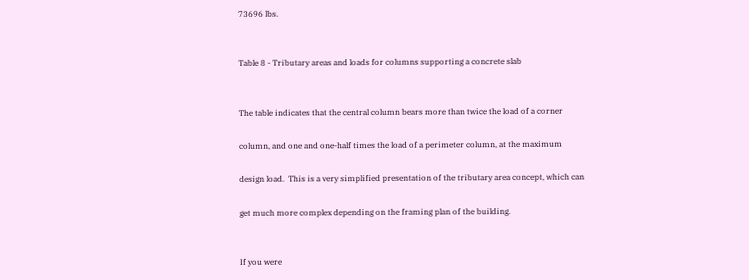73696 lbs.


Table 8 - Tributary areas and loads for columns supporting a concrete slab


The table indicates that the central column bears more than twice the load of a corner

column, and one and one-half times the load of a perimeter column, at the maximum

design load.  This is a very simplified presentation of the tributary area concept, which can

get much more complex depending on the framing plan of the building.


If you were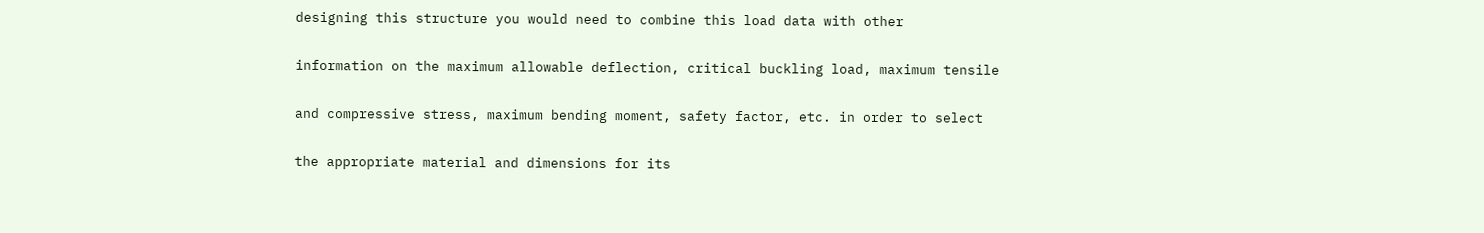designing this structure you would need to combine this load data with other

information on the maximum allowable deflection, critical buckling load, maximum tensile

and compressive stress, maximum bending moment, safety factor, etc. in order to select

the appropriate material and dimensions for its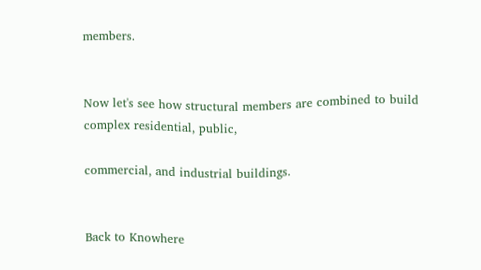members.


Now let's see how structural members are combined to build complex residential, public,

commercial, and industrial buildings.


Back to Knowhere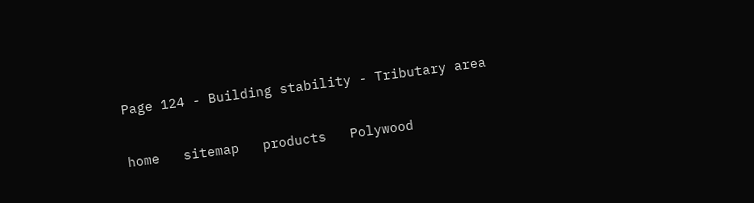Page 124 - Building stability - Tributary area

home   sitemap   products   Polywood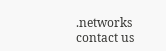.networks   contact us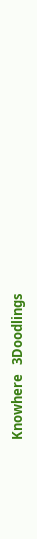Knowhere   3Doodlings